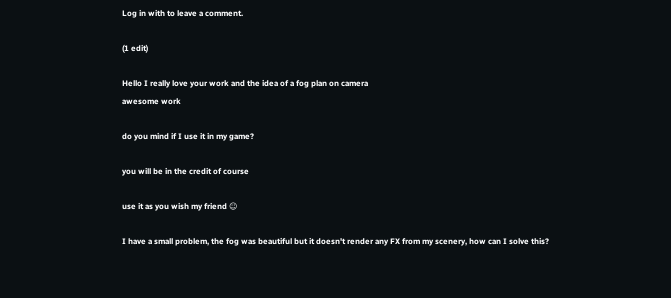Log in with to leave a comment.

(1 edit)

Hello I really love your work and the idea of a fog plan on camera
awesome work

do you mind if I use it in my game?

you will be in the credit of course

use it as you wish my friend ☺

I have a small problem, the fog was beautiful but it doesn't render any FX from my scenery, how can I solve this?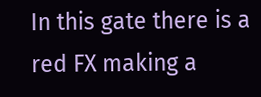In this gate there is a red FX making a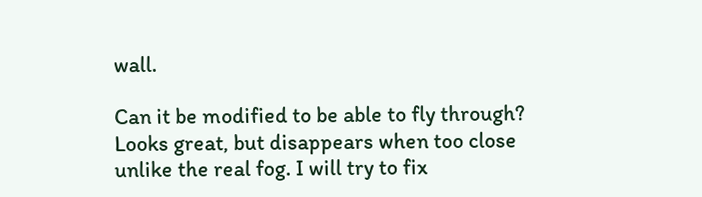wall.

Can it be modified to be able to fly through? Looks great, but disappears when too close unlike the real fog. I will try to fix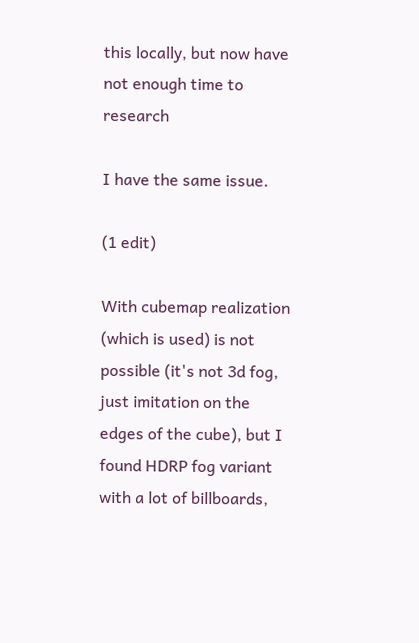this locally, but now have not enough time to research

I have the same issue.

(1 edit)

With cubemap realization (which is used) is not possible (it's not 3d fog, just imitation on the edges of the cube), but I found HDRP fog variant with a lot of billboards,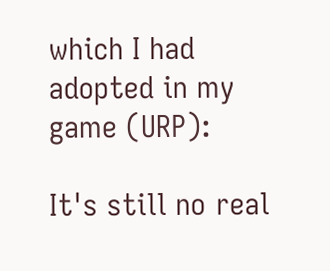which I had adopted in my game (URP):

It's still no real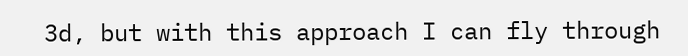3d, but with this approach I can fly through